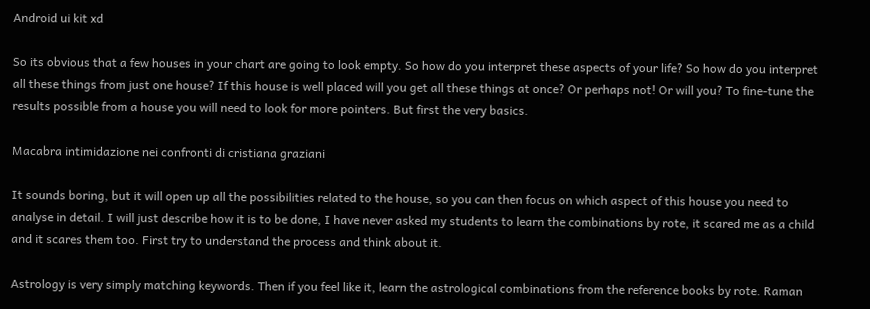Android ui kit xd

So its obvious that a few houses in your chart are going to look empty. So how do you interpret these aspects of your life? So how do you interpret all these things from just one house? If this house is well placed will you get all these things at once? Or perhaps not! Or will you? To fine-tune the results possible from a house you will need to look for more pointers. But first the very basics.

Macabra intimidazione nei confronti di cristiana graziani

It sounds boring, but it will open up all the possibilities related to the house, so you can then focus on which aspect of this house you need to analyse in detail. I will just describe how it is to be done, I have never asked my students to learn the combinations by rote, it scared me as a child and it scares them too. First try to understand the process and think about it.

Astrology is very simply matching keywords. Then if you feel like it, learn the astrological combinations from the reference books by rote. Raman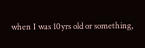when I was 10yrs old or something,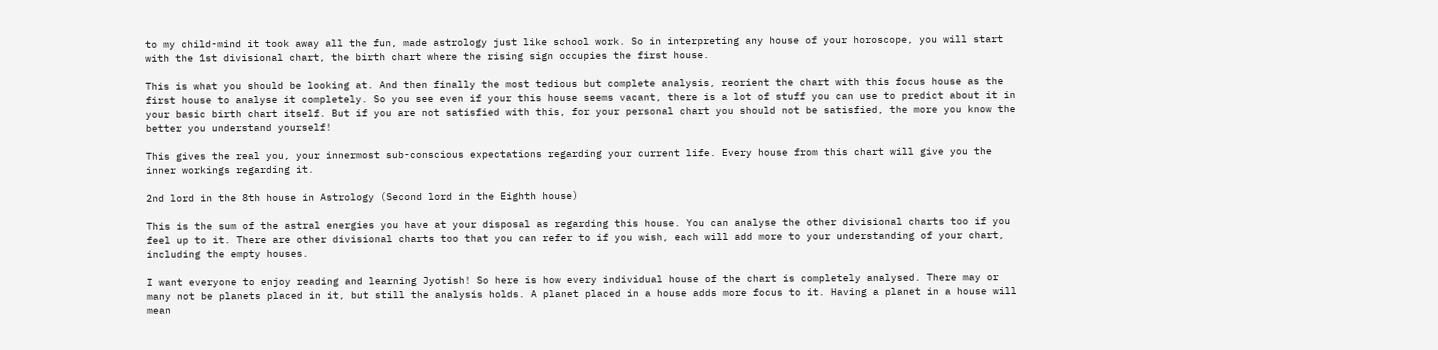to my child-mind it took away all the fun, made astrology just like school work. So in interpreting any house of your horoscope, you will start with the 1st divisional chart, the birth chart where the rising sign occupies the first house.

This is what you should be looking at. And then finally the most tedious but complete analysis, reorient the chart with this focus house as the first house to analyse it completely. So you see even if your this house seems vacant, there is a lot of stuff you can use to predict about it in your basic birth chart itself. But if you are not satisfied with this, for your personal chart you should not be satisfied, the more you know the better you understand yourself!

This gives the real you, your innermost sub-conscious expectations regarding your current life. Every house from this chart will give you the inner workings regarding it.

2nd lord in the 8th house in Astrology (Second lord in the Eighth house)

This is the sum of the astral energies you have at your disposal as regarding this house. You can analyse the other divisional charts too if you feel up to it. There are other divisional charts too that you can refer to if you wish, each will add more to your understanding of your chart, including the empty houses.

I want everyone to enjoy reading and learning Jyotish! So here is how every individual house of the chart is completely analysed. There may or many not be planets placed in it, but still the analysis holds. A planet placed in a house adds more focus to it. Having a planet in a house will mean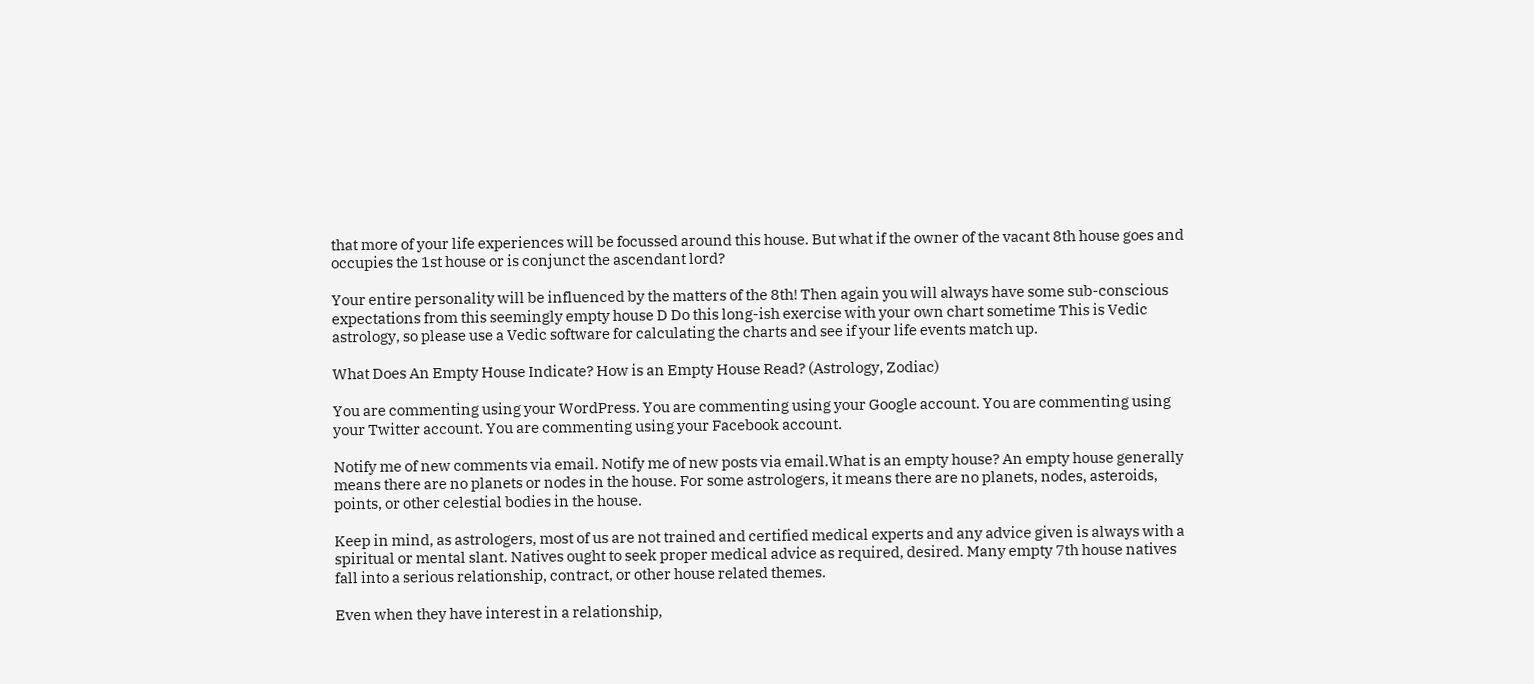that more of your life experiences will be focussed around this house. But what if the owner of the vacant 8th house goes and occupies the 1st house or is conjunct the ascendant lord?

Your entire personality will be influenced by the matters of the 8th! Then again you will always have some sub-conscious expectations from this seemingly empty house D Do this long-ish exercise with your own chart sometime This is Vedic astrology, so please use a Vedic software for calculating the charts and see if your life events match up.

What Does An Empty House Indicate? How is an Empty House Read? (Astrology, Zodiac)

You are commenting using your WordPress. You are commenting using your Google account. You are commenting using your Twitter account. You are commenting using your Facebook account.

Notify me of new comments via email. Notify me of new posts via email.What is an empty house? An empty house generally means there are no planets or nodes in the house. For some astrologers, it means there are no planets, nodes, asteroids, points, or other celestial bodies in the house.

Keep in mind, as astrologers, most of us are not trained and certified medical experts and any advice given is always with a spiritual or mental slant. Natives ought to seek proper medical advice as required, desired. Many empty 7th house natives fall into a serious relationship, contract, or other house related themes.

Even when they have interest in a relationship,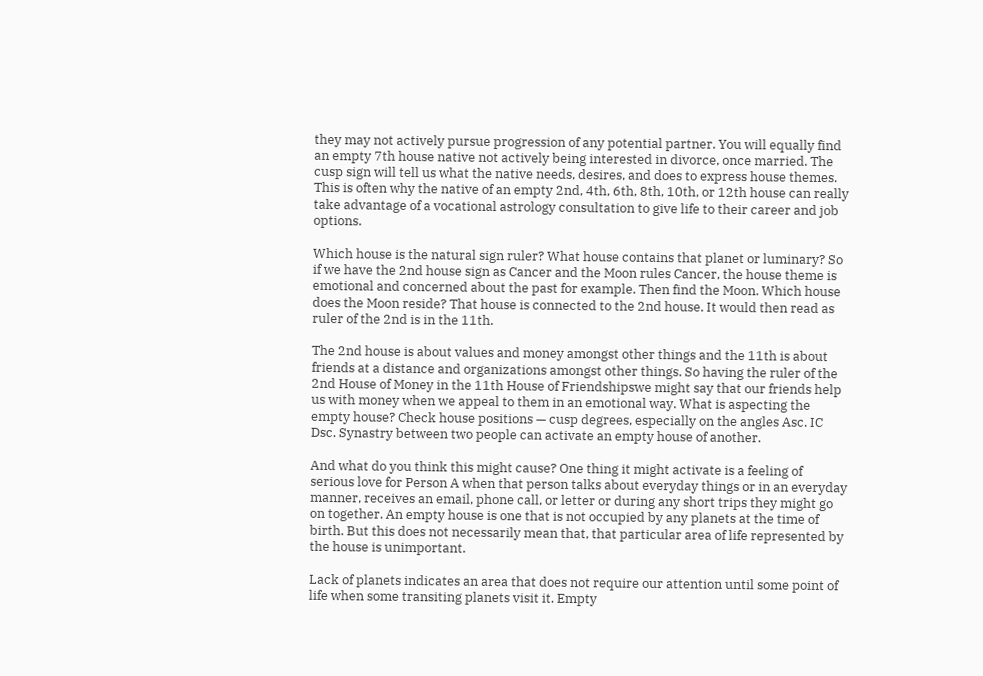they may not actively pursue progression of any potential partner. You will equally find an empty 7th house native not actively being interested in divorce, once married. The cusp sign will tell us what the native needs, desires, and does to express house themes. This is often why the native of an empty 2nd, 4th, 6th, 8th, 10th, or 12th house can really take advantage of a vocational astrology consultation to give life to their career and job options.

Which house is the natural sign ruler? What house contains that planet or luminary? So if we have the 2nd house sign as Cancer and the Moon rules Cancer, the house theme is emotional and concerned about the past for example. Then find the Moon. Which house does the Moon reside? That house is connected to the 2nd house. It would then read as ruler of the 2nd is in the 11th.

The 2nd house is about values and money amongst other things and the 11th is about friends at a distance and organizations amongst other things. So having the ruler of the 2nd House of Money in the 11th House of Friendshipswe might say that our friends help us with money when we appeal to them in an emotional way. What is aspecting the empty house? Check house positions — cusp degrees, especially on the angles Asc. IC Dsc. Synastry between two people can activate an empty house of another.

And what do you think this might cause? One thing it might activate is a feeling of serious love for Person A when that person talks about everyday things or in an everyday manner, receives an email, phone call, or letter or during any short trips they might go on together. An empty house is one that is not occupied by any planets at the time of birth. But this does not necessarily mean that, that particular area of life represented by the house is unimportant.

Lack of planets indicates an area that does not require our attention until some point of life when some transiting planets visit it. Empty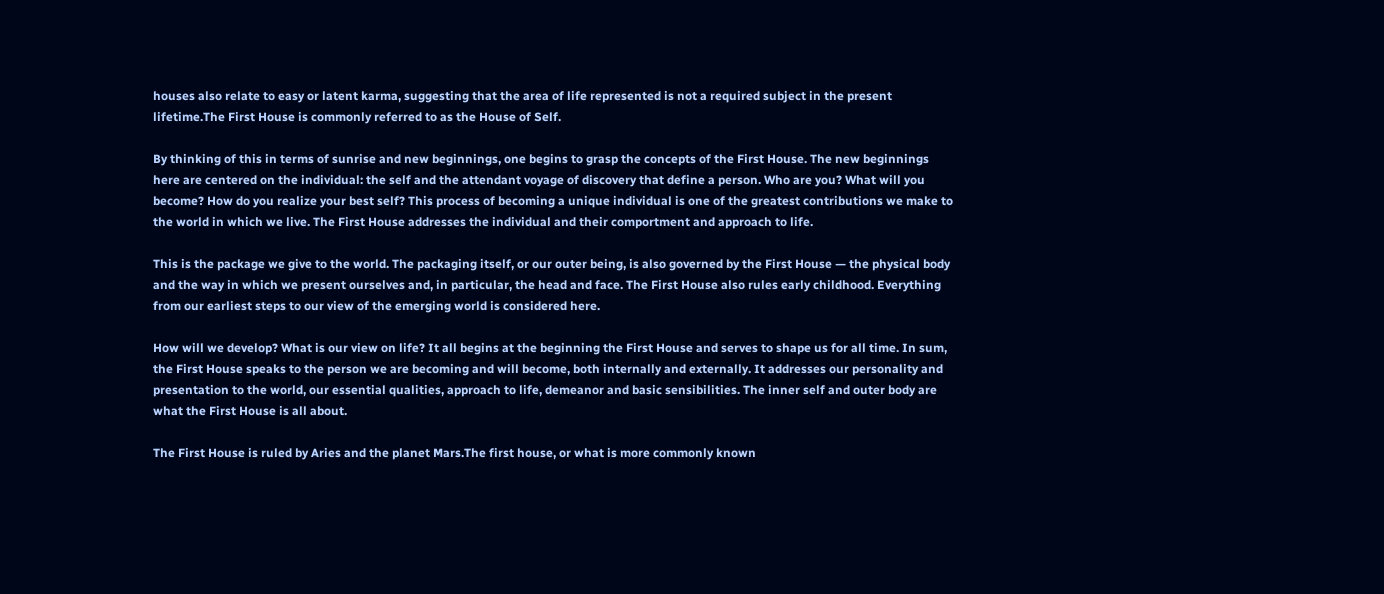houses also relate to easy or latent karma, suggesting that the area of life represented is not a required subject in the present lifetime.The First House is commonly referred to as the House of Self.

By thinking of this in terms of sunrise and new beginnings, one begins to grasp the concepts of the First House. The new beginnings here are centered on the individual: the self and the attendant voyage of discovery that define a person. Who are you? What will you become? How do you realize your best self? This process of becoming a unique individual is one of the greatest contributions we make to the world in which we live. The First House addresses the individual and their comportment and approach to life.

This is the package we give to the world. The packaging itself, or our outer being, is also governed by the First House — the physical body and the way in which we present ourselves and, in particular, the head and face. The First House also rules early childhood. Everything from our earliest steps to our view of the emerging world is considered here.

How will we develop? What is our view on life? It all begins at the beginning the First House and serves to shape us for all time. In sum, the First House speaks to the person we are becoming and will become, both internally and externally. It addresses our personality and presentation to the world, our essential qualities, approach to life, demeanor and basic sensibilities. The inner self and outer body are what the First House is all about.

The First House is ruled by Aries and the planet Mars.The first house, or what is more commonly known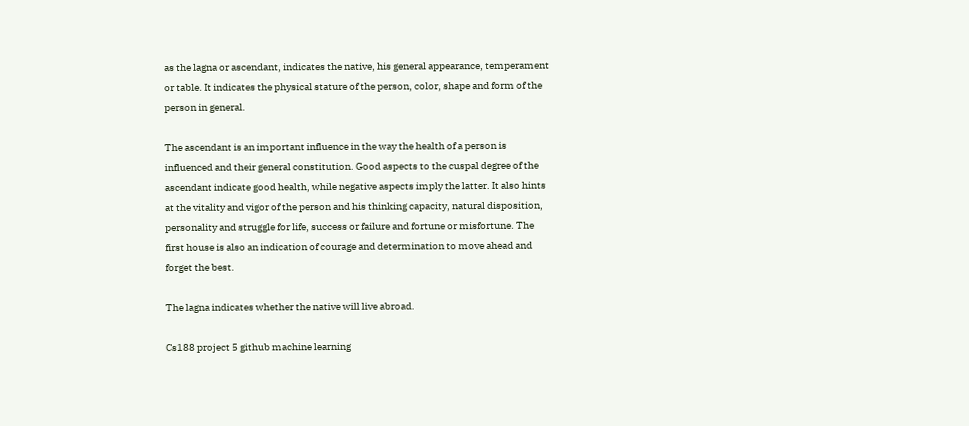as the lagna or ascendant, indicates the native, his general appearance, temperament or table. It indicates the physical stature of the person, color, shape and form of the person in general.

The ascendant is an important influence in the way the health of a person is influenced and their general constitution. Good aspects to the cuspal degree of the ascendant indicate good health, while negative aspects imply the latter. It also hints at the vitality and vigor of the person and his thinking capacity, natural disposition, personality and struggle for life, success or failure and fortune or misfortune. The first house is also an indication of courage and determination to move ahead and forget the best.

The lagna indicates whether the native will live abroad.

Cs188 project 5 github machine learning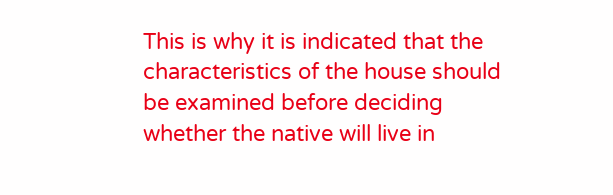This is why it is indicated that the characteristics of the house should be examined before deciding whether the native will live in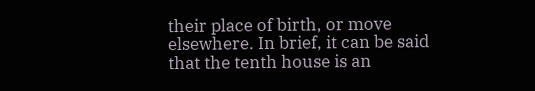their place of birth, or move elsewhere. In brief, it can be said that the tenth house is an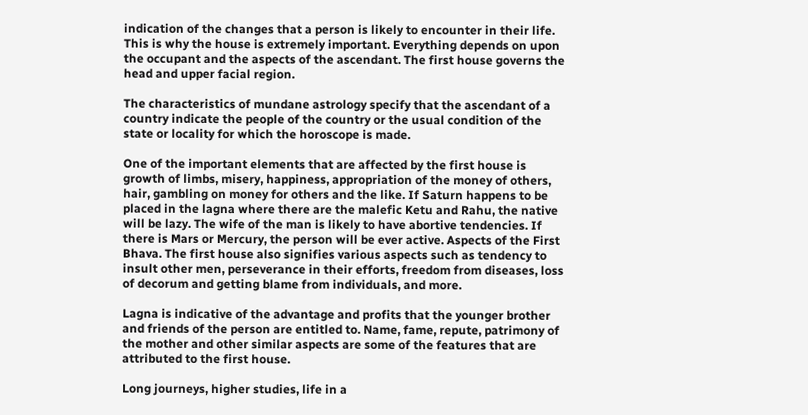indication of the changes that a person is likely to encounter in their life. This is why the house is extremely important. Everything depends on upon the occupant and the aspects of the ascendant. The first house governs the head and upper facial region.

The characteristics of mundane astrology specify that the ascendant of a country indicate the people of the country or the usual condition of the state or locality for which the horoscope is made.

One of the important elements that are affected by the first house is growth of limbs, misery, happiness, appropriation of the money of others, hair, gambling on money for others and the like. If Saturn happens to be placed in the lagna where there are the malefic Ketu and Rahu, the native will be lazy. The wife of the man is likely to have abortive tendencies. If there is Mars or Mercury, the person will be ever active. Aspects of the First Bhava. The first house also signifies various aspects such as tendency to insult other men, perseverance in their efforts, freedom from diseases, loss of decorum and getting blame from individuals, and more.

Lagna is indicative of the advantage and profits that the younger brother and friends of the person are entitled to. Name, fame, repute, patrimony of the mother and other similar aspects are some of the features that are attributed to the first house.

Long journeys, higher studies, life in a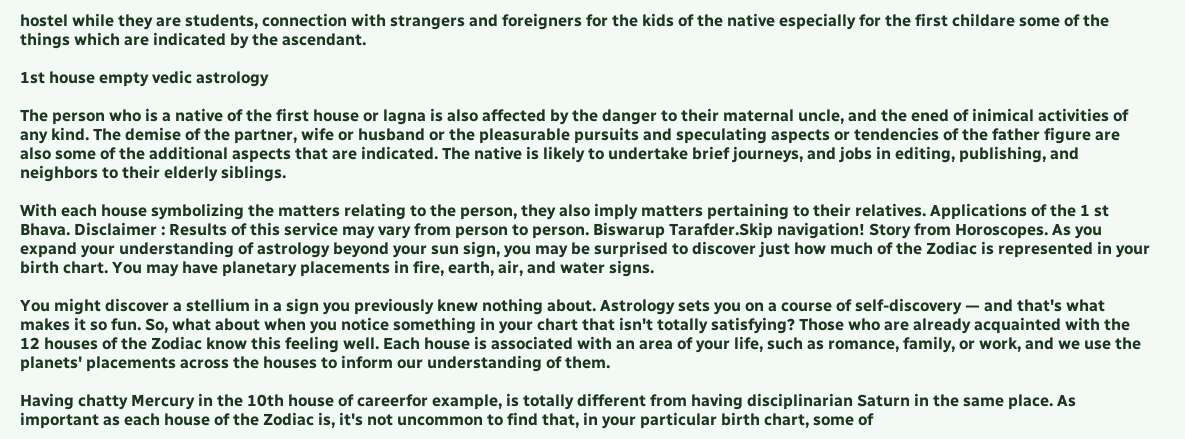hostel while they are students, connection with strangers and foreigners for the kids of the native especially for the first childare some of the things which are indicated by the ascendant.

1st house empty vedic astrology

The person who is a native of the first house or lagna is also affected by the danger to their maternal uncle, and the ened of inimical activities of any kind. The demise of the partner, wife or husband or the pleasurable pursuits and speculating aspects or tendencies of the father figure are also some of the additional aspects that are indicated. The native is likely to undertake brief journeys, and jobs in editing, publishing, and neighbors to their elderly siblings.

With each house symbolizing the matters relating to the person, they also imply matters pertaining to their relatives. Applications of the 1 st Bhava. Disclaimer : Results of this service may vary from person to person. Biswarup Tarafder.Skip navigation! Story from Horoscopes. As you expand your understanding of astrology beyond your sun sign, you may be surprised to discover just how much of the Zodiac is represented in your birth chart. You may have planetary placements in fire, earth, air, and water signs.

You might discover a stellium in a sign you previously knew nothing about. Astrology sets you on a course of self-discovery — and that's what makes it so fun. So, what about when you notice something in your chart that isn't totally satisfying? Those who are already acquainted with the 12 houses of the Zodiac know this feeling well. Each house is associated with an area of your life, such as romance, family, or work, and we use the planets' placements across the houses to inform our understanding of them.

Having chatty Mercury in the 10th house of careerfor example, is totally different from having disciplinarian Saturn in the same place. As important as each house of the Zodiac is, it's not uncommon to find that, in your particular birth chart, some of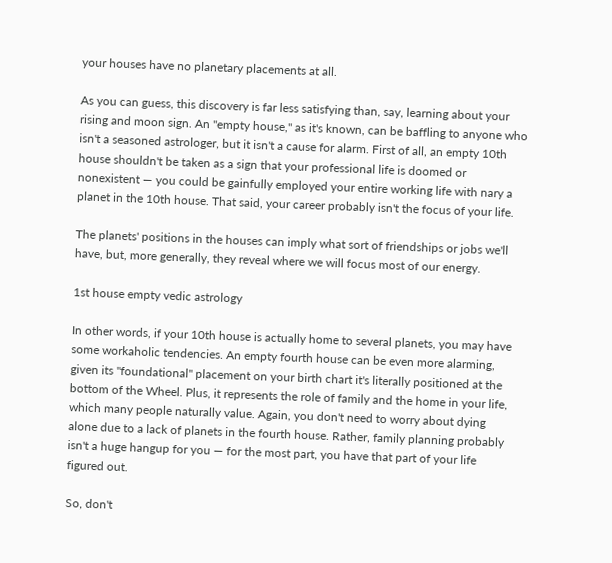your houses have no planetary placements at all.

As you can guess, this discovery is far less satisfying than, say, learning about your rising and moon sign. An "empty house," as it's known, can be baffling to anyone who isn't a seasoned astrologer, but it isn't a cause for alarm. First of all, an empty 10th house shouldn't be taken as a sign that your professional life is doomed or nonexistent — you could be gainfully employed your entire working life with nary a planet in the 10th house. That said, your career probably isn't the focus of your life.

The planets' positions in the houses can imply what sort of friendships or jobs we'll have, but, more generally, they reveal where we will focus most of our energy.

1st house empty vedic astrology

In other words, if your 10th house is actually home to several planets, you may have some workaholic tendencies. An empty fourth house can be even more alarming, given its "foundational" placement on your birth chart it's literally positioned at the bottom of the Wheel. Plus, it represents the role of family and the home in your life, which many people naturally value. Again, you don't need to worry about dying alone due to a lack of planets in the fourth house. Rather, family planning probably isn't a huge hangup for you — for the most part, you have that part of your life figured out.

So, don't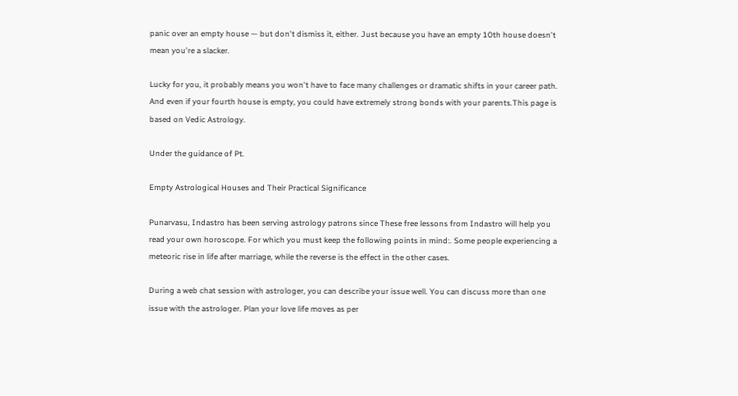panic over an empty house — but don't dismiss it, either. Just because you have an empty 10th house doesn't mean you're a slacker.

Lucky for you, it probably means you won't have to face many challenges or dramatic shifts in your career path. And even if your fourth house is empty, you could have extremely strong bonds with your parents.This page is based on Vedic Astrology.

Under the guidance of Pt.

Empty Astrological Houses and Their Practical Significance

Punarvasu, Indastro has been serving astrology patrons since These free lessons from Indastro will help you read your own horoscope. For which you must keep the following points in mind:. Some people experiencing a meteoric rise in life after marriage, while the reverse is the effect in the other cases.

During a web chat session with astrologer, you can describe your issue well. You can discuss more than one issue with the astrologer. Plan your love life moves as per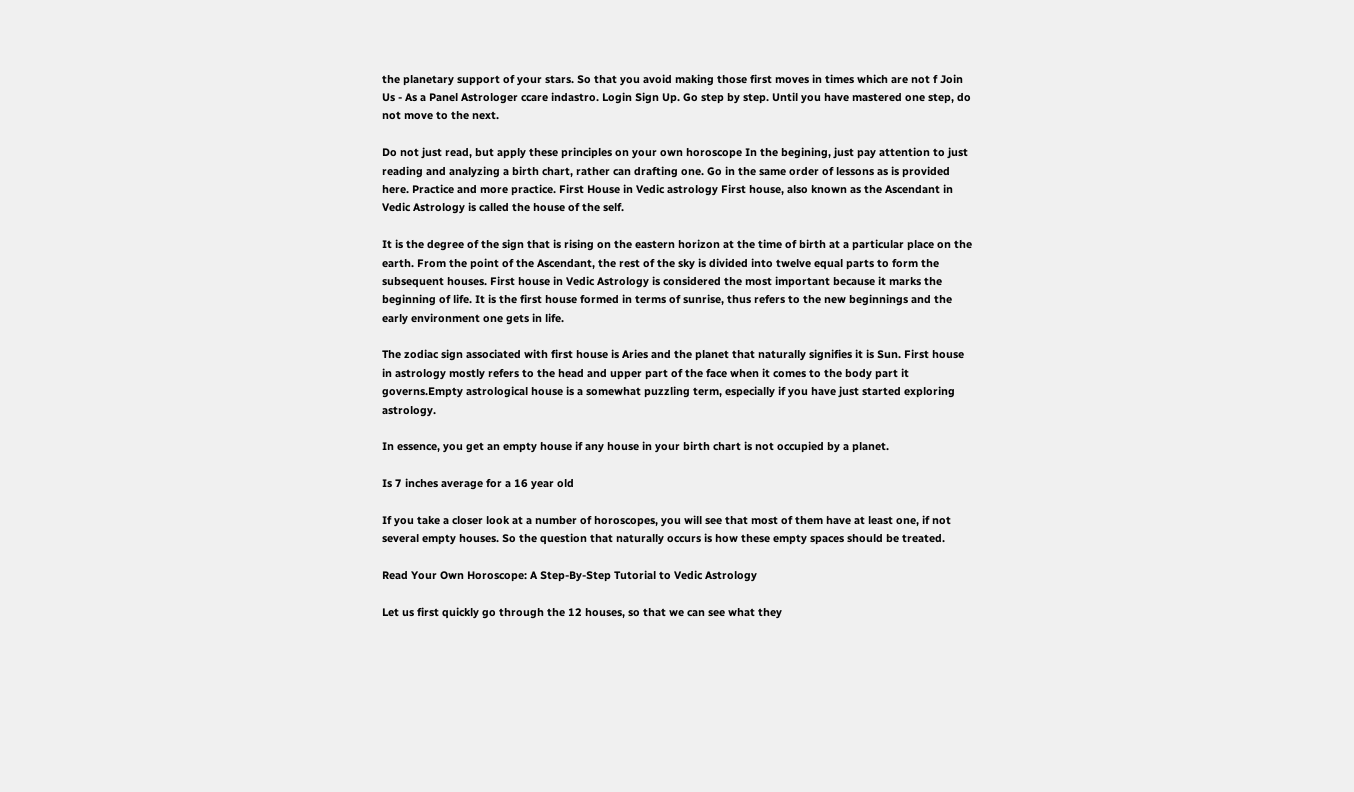the planetary support of your stars. So that you avoid making those first moves in times which are not f Join Us - As a Panel Astrologer ccare indastro. Login Sign Up. Go step by step. Until you have mastered one step, do not move to the next.

Do not just read, but apply these principles on your own horoscope In the begining, just pay attention to just reading and analyzing a birth chart, rather can drafting one. Go in the same order of lessons as is provided here. Practice and more practice. First House in Vedic astrology First house, also known as the Ascendant in Vedic Astrology is called the house of the self.

It is the degree of the sign that is rising on the eastern horizon at the time of birth at a particular place on the earth. From the point of the Ascendant, the rest of the sky is divided into twelve equal parts to form the subsequent houses. First house in Vedic Astrology is considered the most important because it marks the beginning of life. It is the first house formed in terms of sunrise, thus refers to the new beginnings and the early environment one gets in life.

The zodiac sign associated with first house is Aries and the planet that naturally signifies it is Sun. First house in astrology mostly refers to the head and upper part of the face when it comes to the body part it governs.Empty astrological house is a somewhat puzzling term, especially if you have just started exploring astrology.

In essence, you get an empty house if any house in your birth chart is not occupied by a planet.

Is 7 inches average for a 16 year old

If you take a closer look at a number of horoscopes, you will see that most of them have at least one, if not several empty houses. So the question that naturally occurs is how these empty spaces should be treated.

Read Your Own Horoscope: A Step-By-Step Tutorial to Vedic Astrology

Let us first quickly go through the 12 houses, so that we can see what they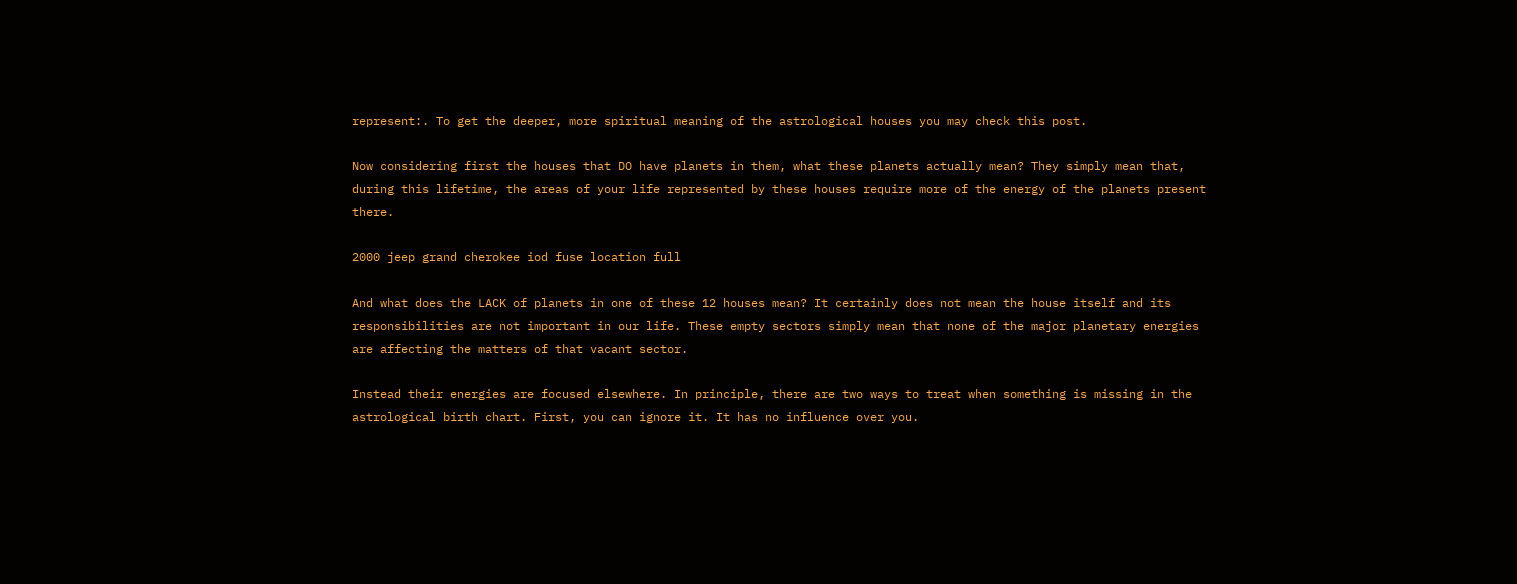represent:. To get the deeper, more spiritual meaning of the astrological houses you may check this post.

Now considering first the houses that DO have planets in them, what these planets actually mean? They simply mean that, during this lifetime, the areas of your life represented by these houses require more of the energy of the planets present there.

2000 jeep grand cherokee iod fuse location full

And what does the LACK of planets in one of these 12 houses mean? It certainly does not mean the house itself and its responsibilities are not important in our life. These empty sectors simply mean that none of the major planetary energies are affecting the matters of that vacant sector.

Instead their energies are focused elsewhere. In principle, there are two ways to treat when something is missing in the astrological birth chart. First, you can ignore it. It has no influence over you.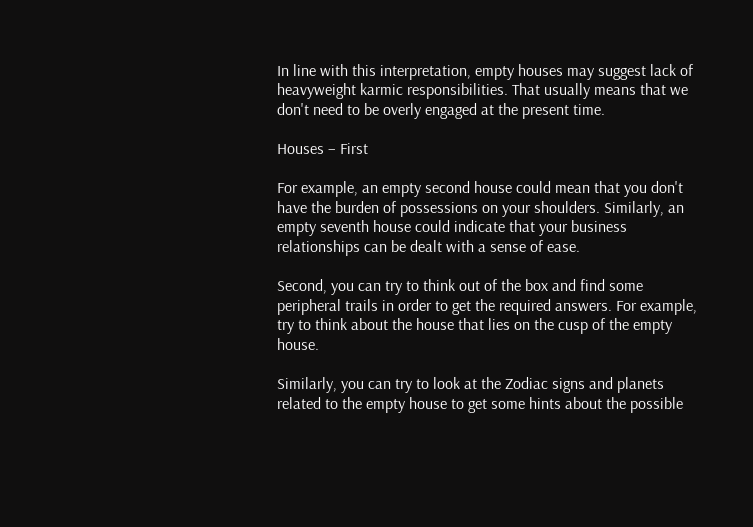In line with this interpretation, empty houses may suggest lack of heavyweight karmic responsibilities. That usually means that we don't need to be overly engaged at the present time.

Houses – First

For example, an empty second house could mean that you don't have the burden of possessions on your shoulders. Similarly, an empty seventh house could indicate that your business relationships can be dealt with a sense of ease.

Second, you can try to think out of the box and find some peripheral trails in order to get the required answers. For example, try to think about the house that lies on the cusp of the empty house.

Similarly, you can try to look at the Zodiac signs and planets related to the empty house to get some hints about the possible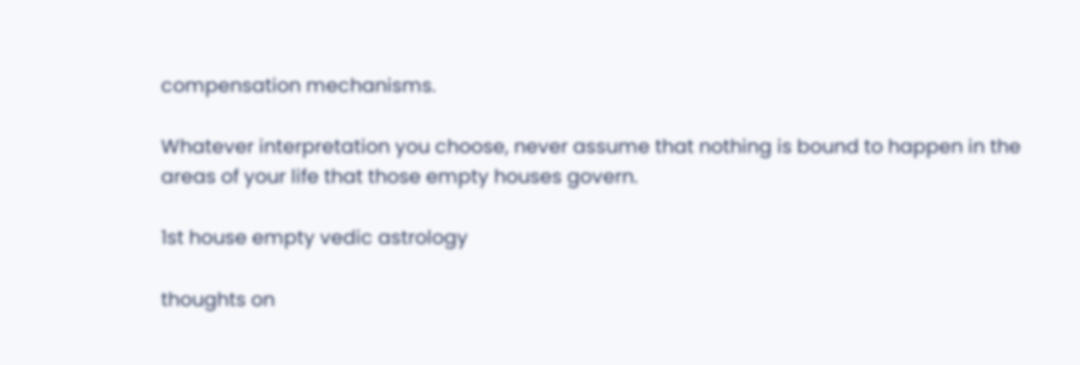compensation mechanisms.

Whatever interpretation you choose, never assume that nothing is bound to happen in the areas of your life that those empty houses govern.

1st house empty vedic astrology

thoughts on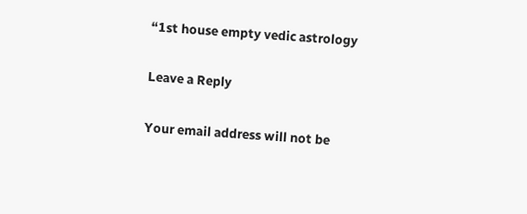“1st house empty vedic astrology

Leave a Reply

Your email address will not be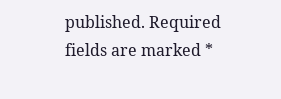published. Required fields are marked *